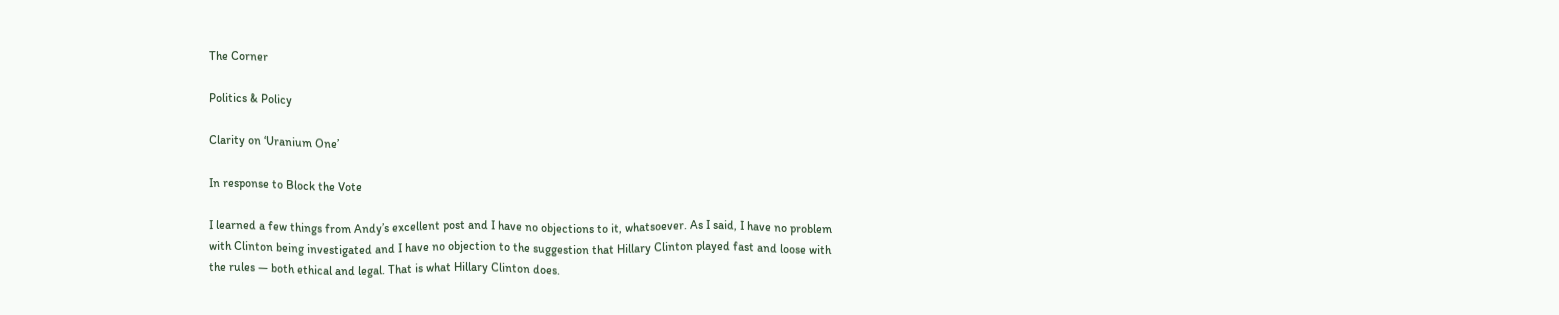The Corner

Politics & Policy

Clarity on ‘Uranium One’

In response to Block the Vote

I learned a few things from Andy’s excellent post and I have no objections to it, whatsoever. As I said, I have no problem with Clinton being investigated and I have no objection to the suggestion that Hillary Clinton played fast and loose with the rules — both ethical and legal. That is what Hillary Clinton does.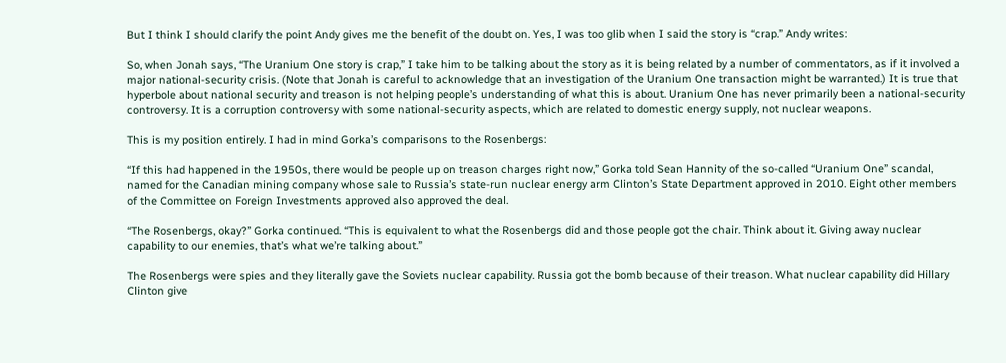But I think I should clarify the point Andy gives me the benefit of the doubt on. Yes, I was too glib when I said the story is “crap.” Andy writes:

So, when Jonah says, “The Uranium One story is crap,” I take him to be talking about the story as it is being related by a number of commentators, as if it involved a major national-security crisis. (Note that Jonah is careful to acknowledge that an investigation of the Uranium One transaction might be warranted.) It is true that hyperbole about national security and treason is not helping people’s understanding of what this is about. Uranium One has never primarily been a national-security controversy. It is a corruption controversy with some national-security aspects, which are related to domestic energy supply, not nuclear weapons.

This is my position entirely. I had in mind Gorka’s comparisons to the Rosenbergs:

“If this had happened in the 1950s, there would be people up on treason charges right now,” Gorka told Sean Hannity of the so-called “Uranium One” scandal, named for the Canadian mining company whose sale to Russia’s state-run nuclear energy arm Clinton’s State Department approved in 2010. Eight other members of the Committee on Foreign Investments approved also approved the deal.

“The Rosenbergs, okay?” Gorka continued. “This is equivalent to what the Rosenbergs did and those people got the chair. Think about it. Giving away nuclear capability to our enemies, that’s what we’re talking about.”

The Rosenbergs were spies and they literally gave the Soviets nuclear capability. Russia got the bomb because of their treason. What nuclear capability did Hillary Clinton give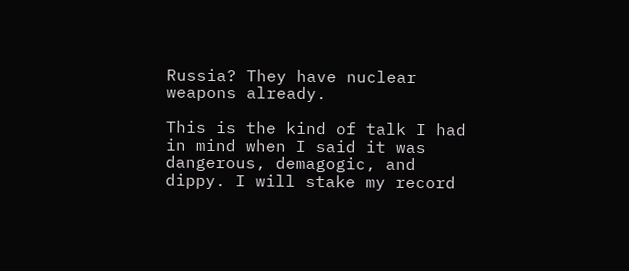Russia? They have nuclear weapons already.

This is the kind of talk I had in mind when I said it was dangerous, demagogic, and dippy. I will stake my record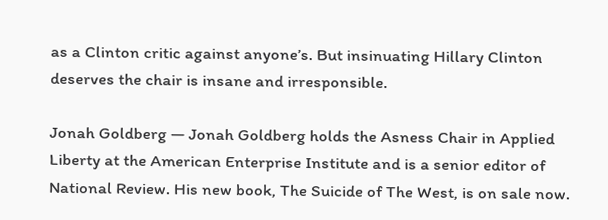as a Clinton critic against anyone’s. But insinuating Hillary Clinton deserves the chair is insane and irresponsible.

Jonah Goldberg — Jonah Goldberg holds the Asness Chair in Applied Liberty at the American Enterprise Institute and is a senior editor of National Review. His new book, The Suicide of The West, is on sale now.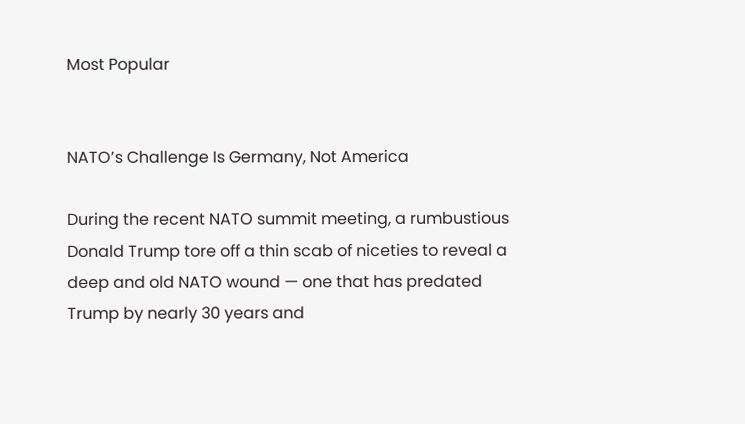Most Popular


NATO’s Challenge Is Germany, Not America

During the recent NATO summit meeting, a rumbustious Donald Trump tore off a thin scab of niceties to reveal a deep and old NATO wound — one that has predated Trump by nearly 30 years and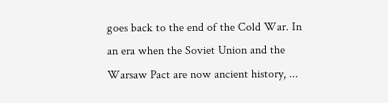goes back to the end of the Cold War. In an era when the Soviet Union and the Warsaw Pact are now ancient history, ...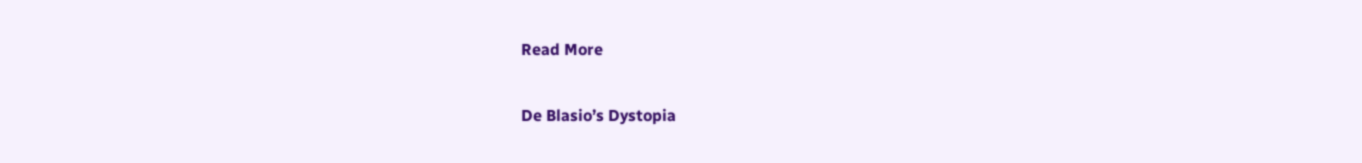Read More

De Blasio’s Dystopia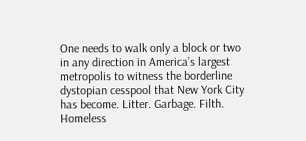One needs to walk only a block or two in any direction in America’s largest metropolis to witness the borderline dystopian cesspool that New York City has become. Litter. Garbage. Filth. Homeless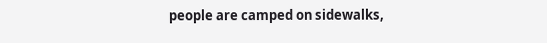people are camped on sidewalks,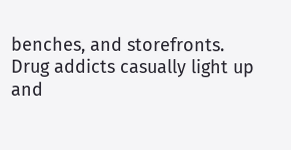benches, and storefronts. Drug addicts casually light up and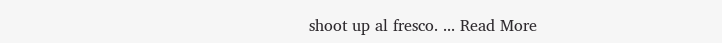shoot up al fresco. ... Read More